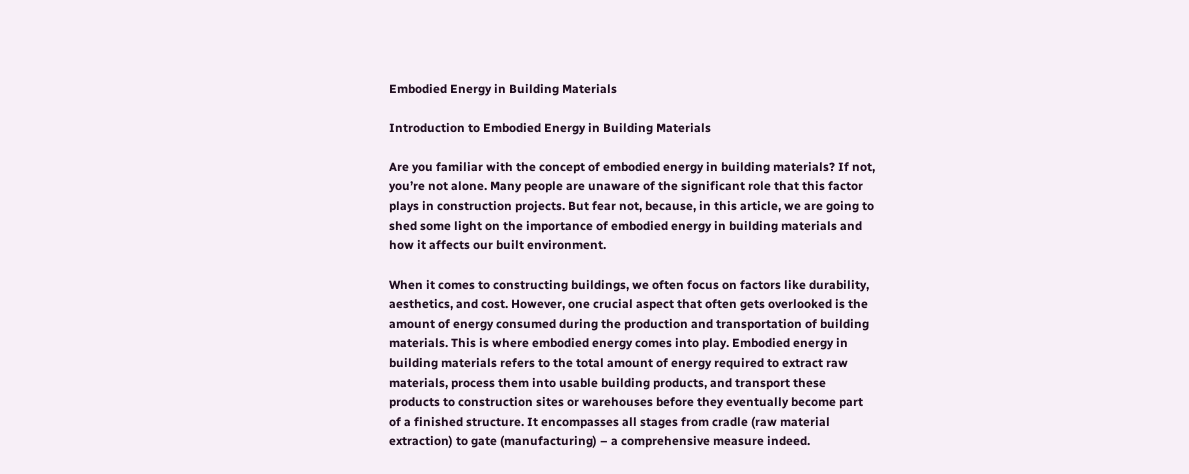Embodied Energy in Building Materials

Introduction to Embodied Energy in Building Materials

Are you familiar with the concept of embodied energy in building materials? If not, you’re not alone. Many people are unaware of the significant role that this factor plays in construction projects. But fear not, because, in this article, we are going to shed some light on the importance of embodied energy in building materials and how it affects our built environment.

When it comes to constructing buildings, we often focus on factors like durability, aesthetics, and cost. However, one crucial aspect that often gets overlooked is the amount of energy consumed during the production and transportation of building materials. This is where embodied energy comes into play. Embodied energy in building materials refers to the total amount of energy required to extract raw materials, process them into usable building products, and transport these products to construction sites or warehouses before they eventually become part of a finished structure. It encompasses all stages from cradle (raw material extraction) to gate (manufacturing) – a comprehensive measure indeed.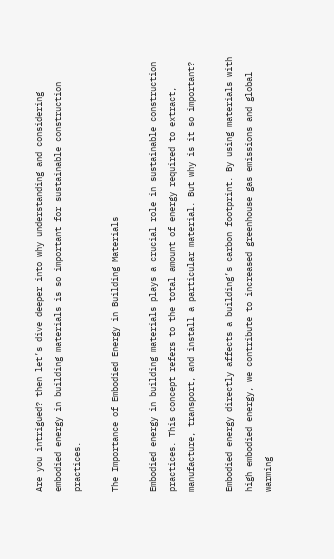Are you intrigued? then let’s dive deeper into why understanding and considering embodied energy in building materials is so important for sustainable construction practices.

The Importance of Embodied Energy in Building Materials

Embodied energy in building materials plays a crucial role in sustainable construction practices. This concept refers to the total amount of energy required to extract, manufacture, transport, and install a particular material. But why is it so important?

Embodied energy directly affects a building’s carbon footprint. By using materials with high embodied energy, we contribute to increased greenhouse gas emissions and global warming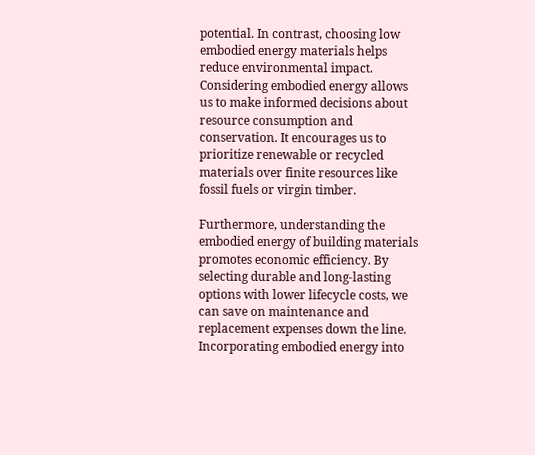potential. In contrast, choosing low embodied energy materials helps reduce environmental impact.
Considering embodied energy allows us to make informed decisions about resource consumption and conservation. It encourages us to prioritize renewable or recycled materials over finite resources like fossil fuels or virgin timber.

Furthermore, understanding the embodied energy of building materials promotes economic efficiency. By selecting durable and long-lasting options with lower lifecycle costs, we can save on maintenance and replacement expenses down the line. Incorporating embodied energy into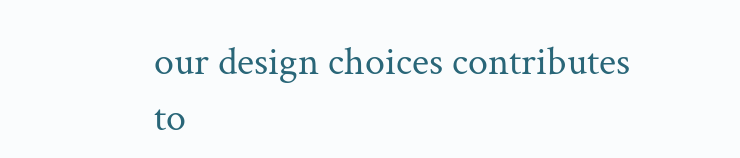our design choices contributes to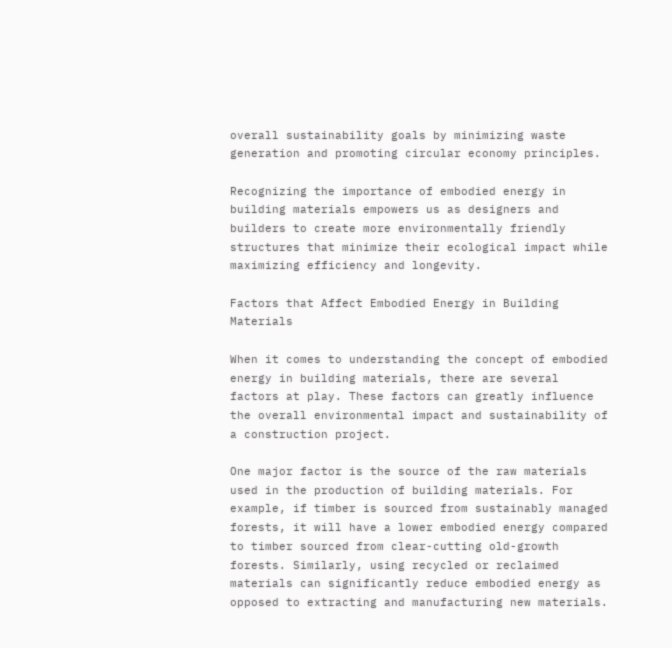overall sustainability goals by minimizing waste generation and promoting circular economy principles.

Recognizing the importance of embodied energy in building materials empowers us as designers and builders to create more environmentally friendly structures that minimize their ecological impact while maximizing efficiency and longevity.

Factors that Affect Embodied Energy in Building Materials

When it comes to understanding the concept of embodied energy in building materials, there are several factors at play. These factors can greatly influence the overall environmental impact and sustainability of a construction project.

One major factor is the source of the raw materials used in the production of building materials. For example, if timber is sourced from sustainably managed forests, it will have a lower embodied energy compared to timber sourced from clear-cutting old-growth forests. Similarly, using recycled or reclaimed materials can significantly reduce embodied energy as opposed to extracting and manufacturing new materials.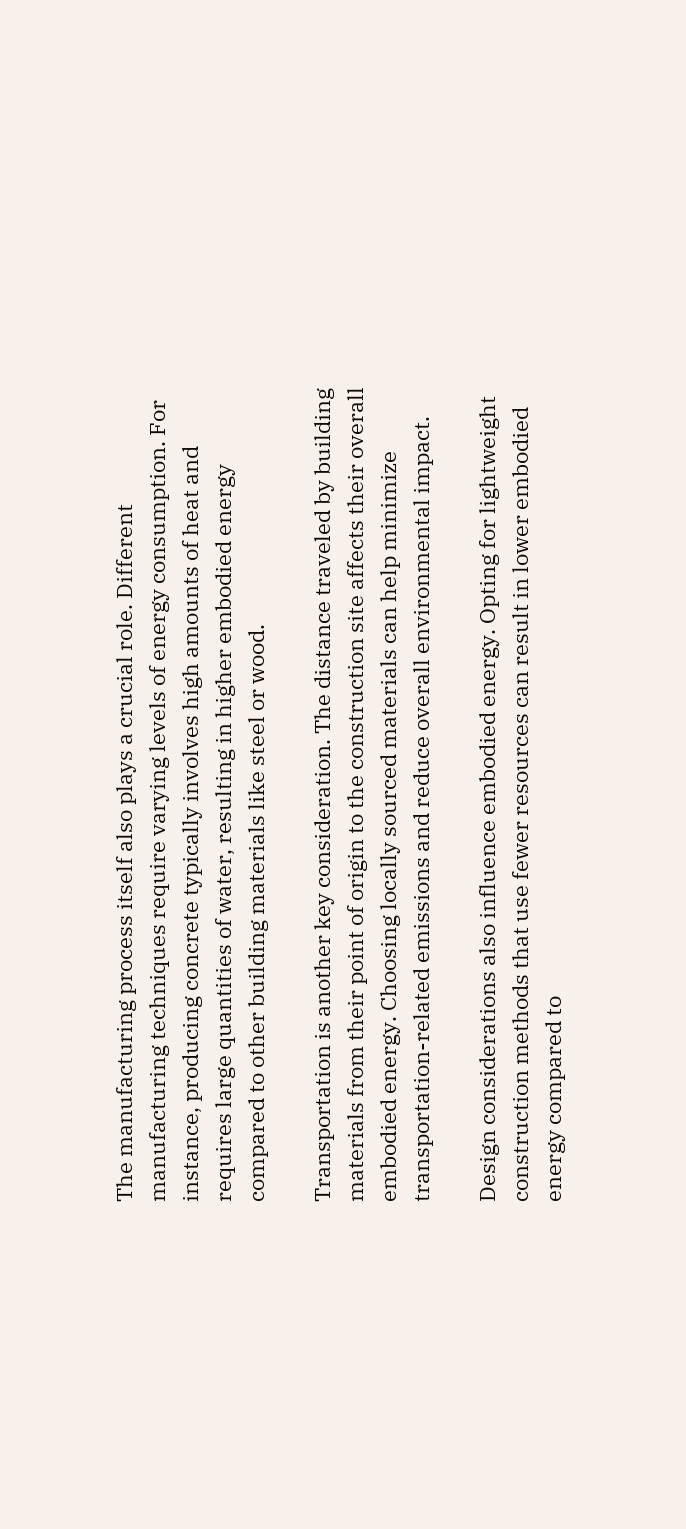The manufacturing process itself also plays a crucial role. Different manufacturing techniques require varying levels of energy consumption. For instance, producing concrete typically involves high amounts of heat and requires large quantities of water, resulting in higher embodied energy compared to other building materials like steel or wood.

Transportation is another key consideration. The distance traveled by building materials from their point of origin to the construction site affects their overall embodied energy. Choosing locally sourced materials can help minimize transportation-related emissions and reduce overall environmental impact.

Design considerations also influence embodied energy. Opting for lightweight construction methods that use fewer resources can result in lower embodied energy compared to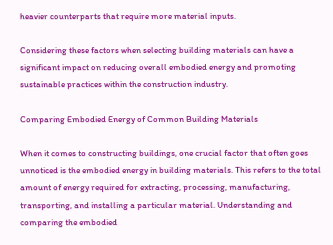heavier counterparts that require more material inputs.

Considering these factors when selecting building materials can have a significant impact on reducing overall embodied energy and promoting sustainable practices within the construction industry.

Comparing Embodied Energy of Common Building Materials

When it comes to constructing buildings, one crucial factor that often goes unnoticed is the embodied energy in building materials. This refers to the total amount of energy required for extracting, processing, manufacturing, transporting, and installing a particular material. Understanding and comparing the embodied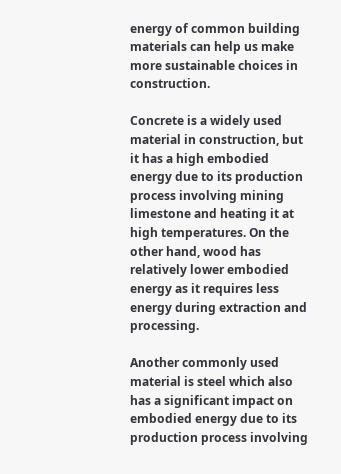energy of common building materials can help us make more sustainable choices in construction.

Concrete is a widely used material in construction, but it has a high embodied energy due to its production process involving mining limestone and heating it at high temperatures. On the other hand, wood has relatively lower embodied energy as it requires less energy during extraction and processing.

Another commonly used material is steel which also has a significant impact on embodied energy due to its production process involving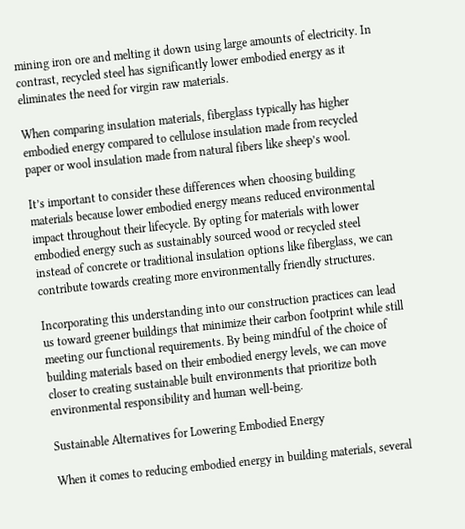mining iron ore and melting it down using large amounts of electricity. In contrast, recycled steel has significantly lower embodied energy as it eliminates the need for virgin raw materials.

When comparing insulation materials, fiberglass typically has higher embodied energy compared to cellulose insulation made from recycled paper or wool insulation made from natural fibers like sheep’s wool.

It’s important to consider these differences when choosing building materials because lower embodied energy means reduced environmental impact throughout their lifecycle. By opting for materials with lower embodied energy such as sustainably sourced wood or recycled steel instead of concrete or traditional insulation options like fiberglass, we can contribute towards creating more environmentally friendly structures.

Incorporating this understanding into our construction practices can lead us toward greener buildings that minimize their carbon footprint while still meeting our functional requirements. By being mindful of the choice of building materials based on their embodied energy levels, we can move closer to creating sustainable built environments that prioritize both environmental responsibility and human well-being.

Sustainable Alternatives for Lowering Embodied Energy

When it comes to reducing embodied energy in building materials, several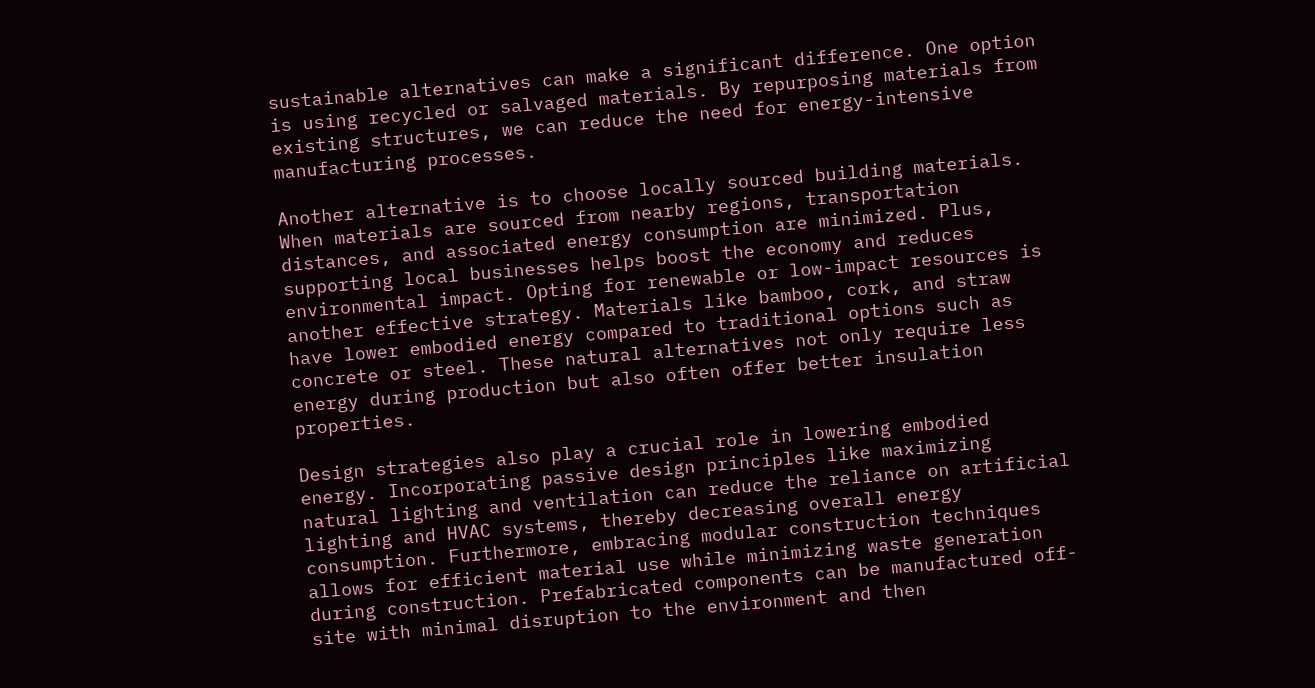sustainable alternatives can make a significant difference. One option is using recycled or salvaged materials. By repurposing materials from existing structures, we can reduce the need for energy-intensive manufacturing processes.

Another alternative is to choose locally sourced building materials. When materials are sourced from nearby regions, transportation distances, and associated energy consumption are minimized. Plus, supporting local businesses helps boost the economy and reduces environmental impact. Opting for renewable or low-impact resources is another effective strategy. Materials like bamboo, cork, and straw have lower embodied energy compared to traditional options such as concrete or steel. These natural alternatives not only require less energy during production but also often offer better insulation properties.

Design strategies also play a crucial role in lowering embodied energy. Incorporating passive design principles like maximizing natural lighting and ventilation can reduce the reliance on artificial lighting and HVAC systems, thereby decreasing overall energy consumption. Furthermore, embracing modular construction techniques allows for efficient material use while minimizing waste generation during construction. Prefabricated components can be manufactured off-site with minimal disruption to the environment and then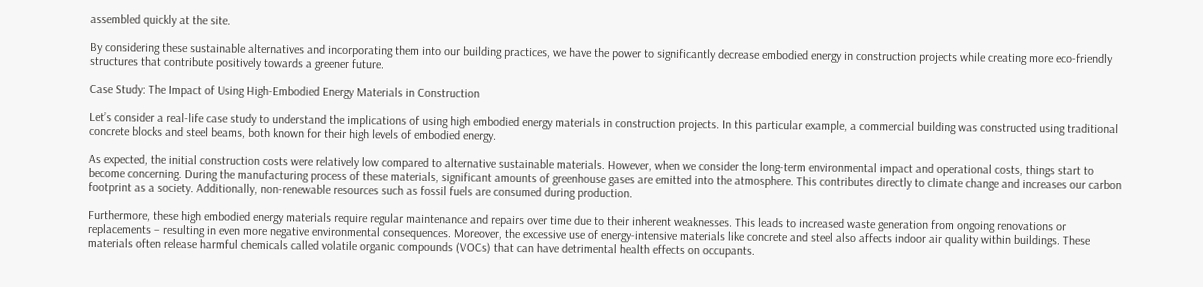assembled quickly at the site.

By considering these sustainable alternatives and incorporating them into our building practices, we have the power to significantly decrease embodied energy in construction projects while creating more eco-friendly structures that contribute positively towards a greener future.

Case Study: The Impact of Using High-Embodied Energy Materials in Construction

Let’s consider a real-life case study to understand the implications of using high embodied energy materials in construction projects. In this particular example, a commercial building was constructed using traditional concrete blocks and steel beams, both known for their high levels of embodied energy.

As expected, the initial construction costs were relatively low compared to alternative sustainable materials. However, when we consider the long-term environmental impact and operational costs, things start to become concerning. During the manufacturing process of these materials, significant amounts of greenhouse gases are emitted into the atmosphere. This contributes directly to climate change and increases our carbon footprint as a society. Additionally, non-renewable resources such as fossil fuels are consumed during production.

Furthermore, these high embodied energy materials require regular maintenance and repairs over time due to their inherent weaknesses. This leads to increased waste generation from ongoing renovations or replacements – resulting in even more negative environmental consequences. Moreover, the excessive use of energy-intensive materials like concrete and steel also affects indoor air quality within buildings. These materials often release harmful chemicals called volatile organic compounds (VOCs) that can have detrimental health effects on occupants.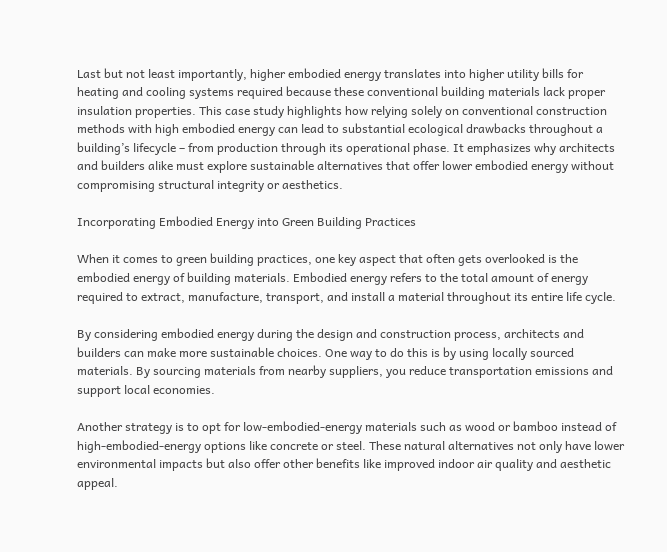Last but not least importantly, higher embodied energy translates into higher utility bills for heating and cooling systems required because these conventional building materials lack proper insulation properties. This case study highlights how relying solely on conventional construction methods with high embodied energy can lead to substantial ecological drawbacks throughout a building’s lifecycle – from production through its operational phase. It emphasizes why architects and builders alike must explore sustainable alternatives that offer lower embodied energy without compromising structural integrity or aesthetics.

Incorporating Embodied Energy into Green Building Practices

When it comes to green building practices, one key aspect that often gets overlooked is the embodied energy of building materials. Embodied energy refers to the total amount of energy required to extract, manufacture, transport, and install a material throughout its entire life cycle.

By considering embodied energy during the design and construction process, architects and builders can make more sustainable choices. One way to do this is by using locally sourced materials. By sourcing materials from nearby suppliers, you reduce transportation emissions and support local economies.

Another strategy is to opt for low-embodied-energy materials such as wood or bamboo instead of high-embodied-energy options like concrete or steel. These natural alternatives not only have lower environmental impacts but also offer other benefits like improved indoor air quality and aesthetic appeal.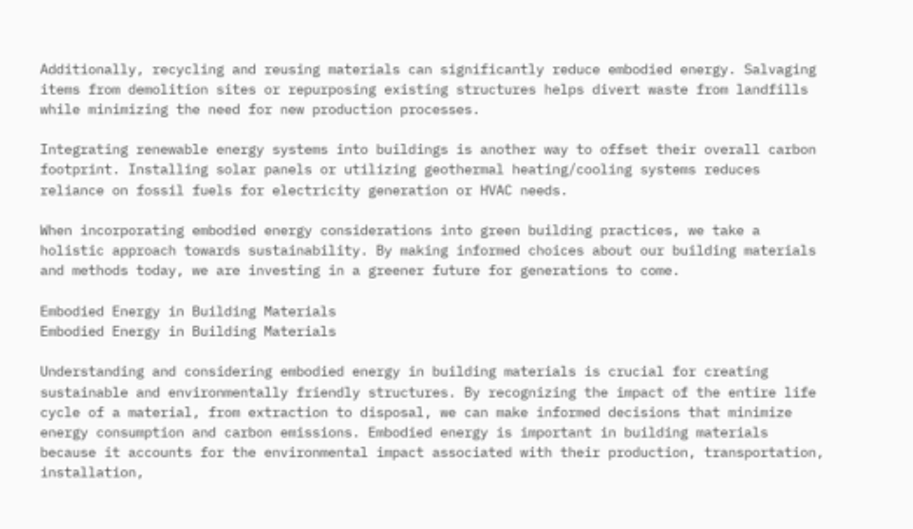Additionally, recycling and reusing materials can significantly reduce embodied energy. Salvaging items from demolition sites or repurposing existing structures helps divert waste from landfills while minimizing the need for new production processes.

Integrating renewable energy systems into buildings is another way to offset their overall carbon footprint. Installing solar panels or utilizing geothermal heating/cooling systems reduces reliance on fossil fuels for electricity generation or HVAC needs.

When incorporating embodied energy considerations into green building practices, we take a holistic approach towards sustainability. By making informed choices about our building materials and methods today, we are investing in a greener future for generations to come.

Embodied Energy in Building Materials
Embodied Energy in Building Materials

Understanding and considering embodied energy in building materials is crucial for creating sustainable and environmentally friendly structures. By recognizing the impact of the entire life cycle of a material, from extraction to disposal, we can make informed decisions that minimize energy consumption and carbon emissions. Embodied energy is important in building materials because it accounts for the environmental impact associated with their production, transportation, installation,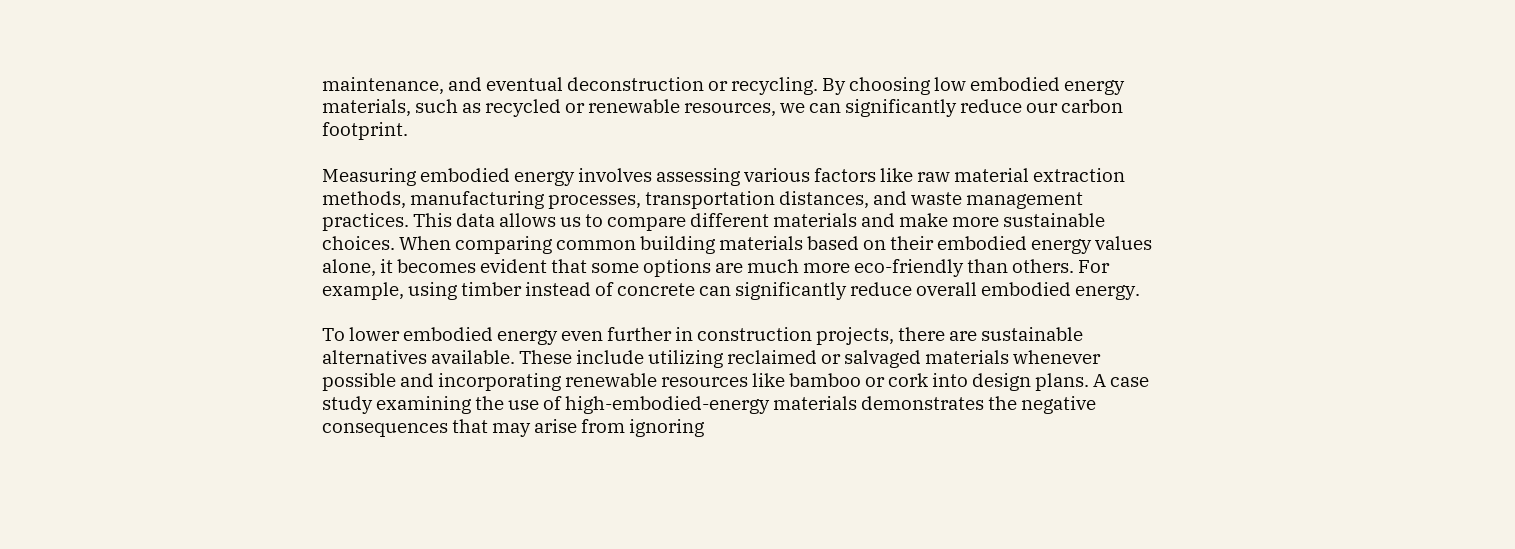maintenance, and eventual deconstruction or recycling. By choosing low embodied energy materials, such as recycled or renewable resources, we can significantly reduce our carbon footprint.

Measuring embodied energy involves assessing various factors like raw material extraction methods, manufacturing processes, transportation distances, and waste management practices. This data allows us to compare different materials and make more sustainable choices. When comparing common building materials based on their embodied energy values alone, it becomes evident that some options are much more eco-friendly than others. For example, using timber instead of concrete can significantly reduce overall embodied energy.

To lower embodied energy even further in construction projects, there are sustainable alternatives available. These include utilizing reclaimed or salvaged materials whenever possible and incorporating renewable resources like bamboo or cork into design plans. A case study examining the use of high-embodied-energy materials demonstrates the negative consequences that may arise from ignoring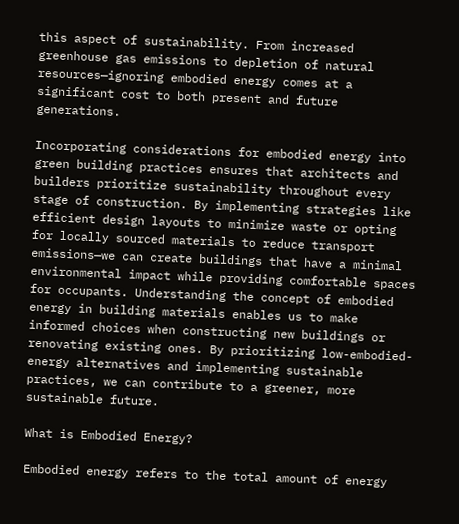this aspect of sustainability. From increased greenhouse gas emissions to depletion of natural resources—ignoring embodied energy comes at a significant cost to both present and future generations.

Incorporating considerations for embodied energy into green building practices ensures that architects and builders prioritize sustainability throughout every stage of construction. By implementing strategies like efficient design layouts to minimize waste or opting for locally sourced materials to reduce transport emissions—we can create buildings that have a minimal environmental impact while providing comfortable spaces for occupants. Understanding the concept of embodied energy in building materials enables us to make informed choices when constructing new buildings or renovating existing ones. By prioritizing low-embodied-energy alternatives and implementing sustainable practices, we can contribute to a greener, more sustainable future.

What is Embodied Energy?

Embodied energy refers to the total amount of energy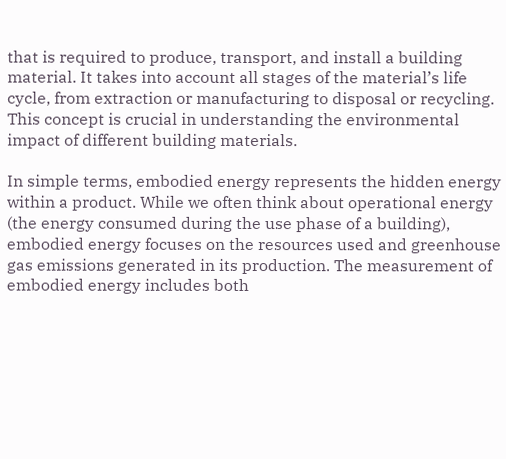that is required to produce, transport, and install a building material. It takes into account all stages of the material’s life cycle, from extraction or manufacturing to disposal or recycling. This concept is crucial in understanding the environmental impact of different building materials.

In simple terms, embodied energy represents the hidden energy within a product. While we often think about operational energy (the energy consumed during the use phase of a building), embodied energy focuses on the resources used and greenhouse gas emissions generated in its production. The measurement of embodied energy includes both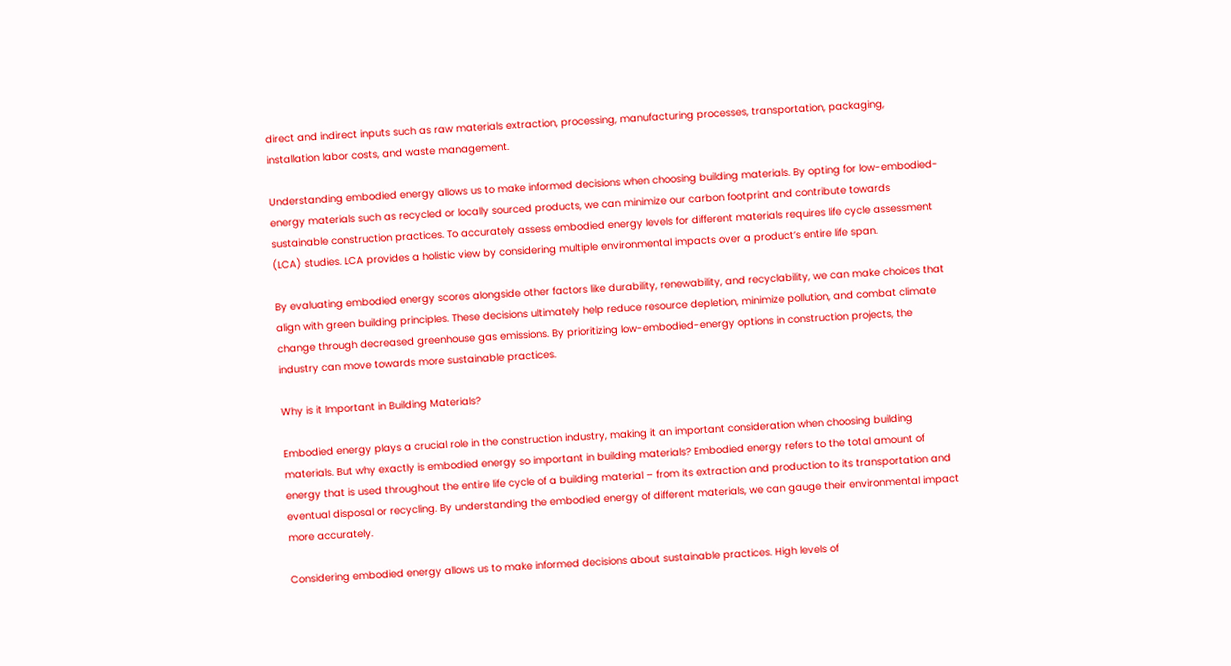direct and indirect inputs such as raw materials extraction, processing, manufacturing processes, transportation, packaging, installation labor costs, and waste management.

Understanding embodied energy allows us to make informed decisions when choosing building materials. By opting for low-embodied-energy materials such as recycled or locally sourced products, we can minimize our carbon footprint and contribute towards sustainable construction practices. To accurately assess embodied energy levels for different materials requires life cycle assessment (LCA) studies. LCA provides a holistic view by considering multiple environmental impacts over a product’s entire life span.

By evaluating embodied energy scores alongside other factors like durability, renewability, and recyclability, we can make choices that align with green building principles. These decisions ultimately help reduce resource depletion, minimize pollution, and combat climate change through decreased greenhouse gas emissions. By prioritizing low-embodied-energy options in construction projects, the industry can move towards more sustainable practices.

Why is it Important in Building Materials?

Embodied energy plays a crucial role in the construction industry, making it an important consideration when choosing building materials. But why exactly is embodied energy so important in building materials? Embodied energy refers to the total amount of energy that is used throughout the entire life cycle of a building material – from its extraction and production to its transportation and eventual disposal or recycling. By understanding the embodied energy of different materials, we can gauge their environmental impact more accurately.

Considering embodied energy allows us to make informed decisions about sustainable practices. High levels of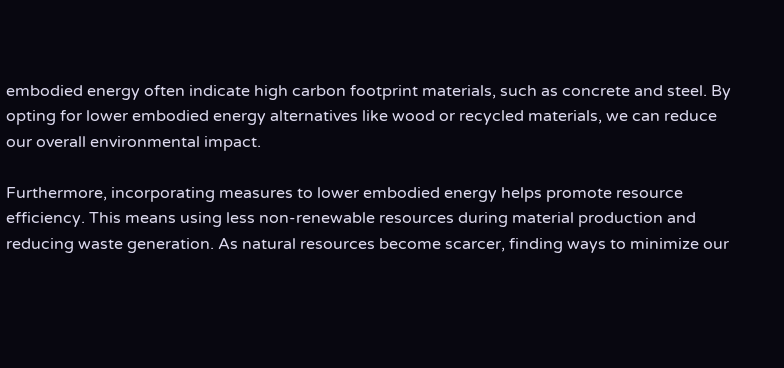embodied energy often indicate high carbon footprint materials, such as concrete and steel. By opting for lower embodied energy alternatives like wood or recycled materials, we can reduce our overall environmental impact.

Furthermore, incorporating measures to lower embodied energy helps promote resource efficiency. This means using less non-renewable resources during material production and reducing waste generation. As natural resources become scarcer, finding ways to minimize our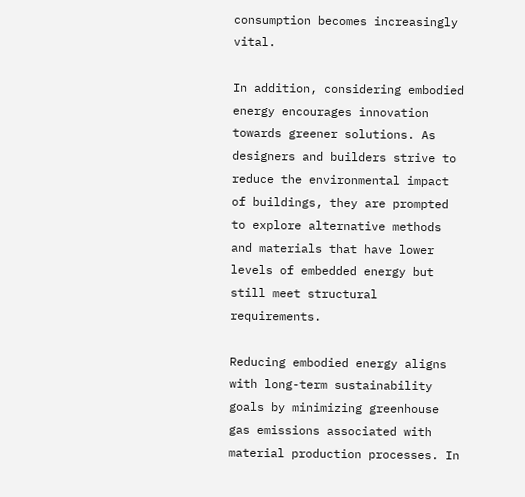consumption becomes increasingly vital.

In addition, considering embodied energy encourages innovation towards greener solutions. As designers and builders strive to reduce the environmental impact of buildings, they are prompted to explore alternative methods and materials that have lower levels of embedded energy but still meet structural requirements.

Reducing embodied energy aligns with long-term sustainability goals by minimizing greenhouse gas emissions associated with material production processes. In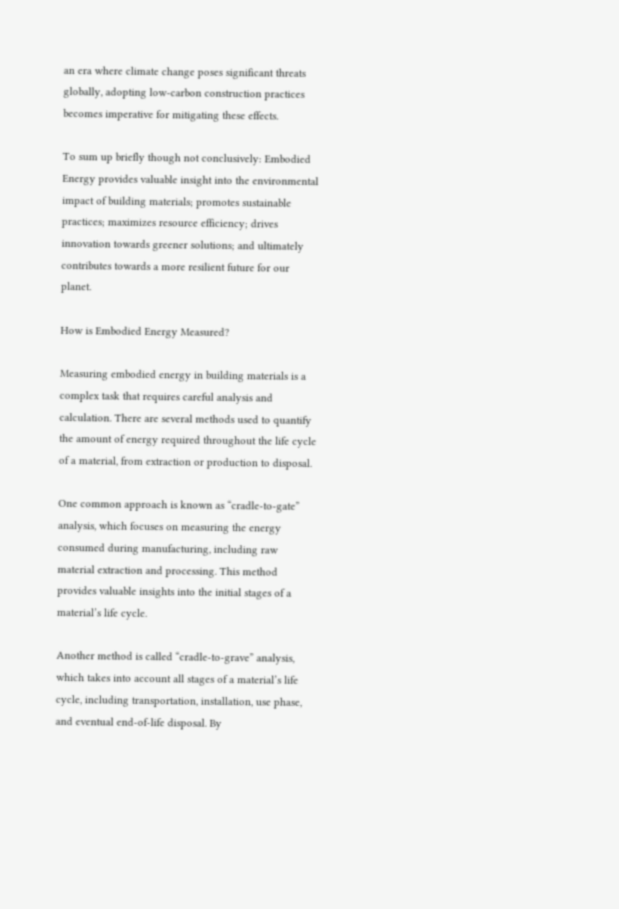an era where climate change poses significant threats globally, adopting low-carbon construction practices becomes imperative for mitigating these effects.

To sum up briefly though not conclusively: Embodied Energy provides valuable insight into the environmental impact of building materials; promotes sustainable practices; maximizes resource efficiency; drives innovation towards greener solutions; and ultimately contributes towards a more resilient future for our planet.

How is Embodied Energy Measured?

Measuring embodied energy in building materials is a complex task that requires careful analysis and calculation. There are several methods used to quantify the amount of energy required throughout the life cycle of a material, from extraction or production to disposal.

One common approach is known as “cradle-to-gate” analysis, which focuses on measuring the energy consumed during manufacturing, including raw material extraction and processing. This method provides valuable insights into the initial stages of a material’s life cycle.

Another method is called “cradle-to-grave” analysis, which takes into account all stages of a material’s life cycle, including transportation, installation, use phase, and eventual end-of-life disposal. By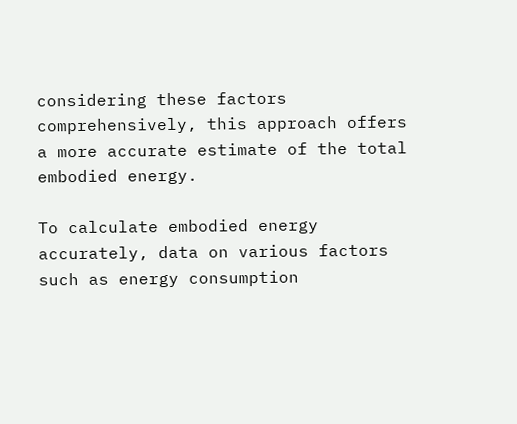considering these factors comprehensively, this approach offers a more accurate estimate of the total embodied energy.

To calculate embodied energy accurately, data on various factors such as energy consumption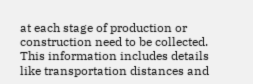at each stage of production or construction need to be collected. This information includes details like transportation distances and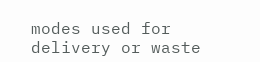modes used for delivery or waste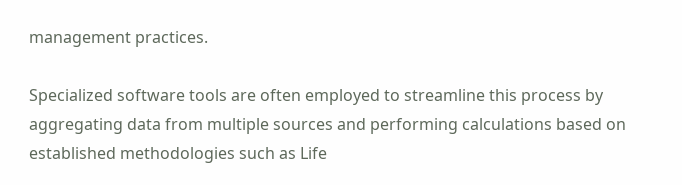management practices.

Specialized software tools are often employed to streamline this process by aggregating data from multiple sources and performing calculations based on established methodologies such as Life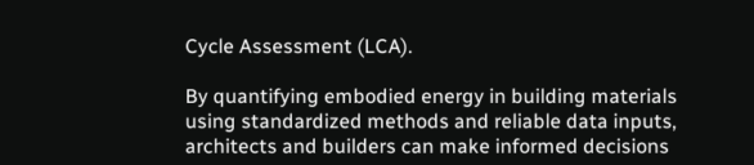Cycle Assessment (LCA).

By quantifying embodied energy in building materials using standardized methods and reliable data inputs, architects and builders can make informed decisions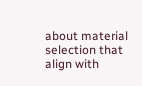about material selection that align with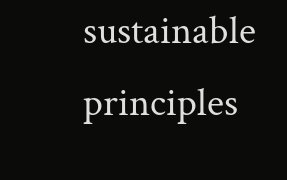sustainable principles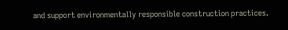and support environmentally responsible construction practices.